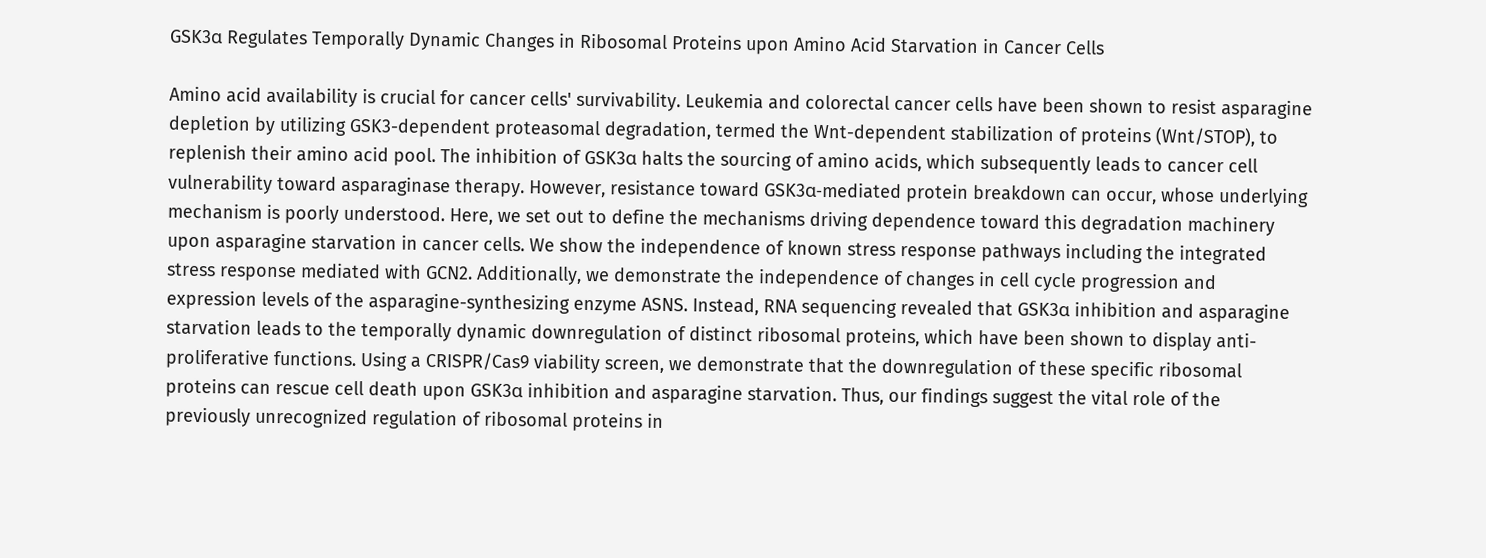GSK3α Regulates Temporally Dynamic Changes in Ribosomal Proteins upon Amino Acid Starvation in Cancer Cells

Amino acid availability is crucial for cancer cells' survivability. Leukemia and colorectal cancer cells have been shown to resist asparagine depletion by utilizing GSK3-dependent proteasomal degradation, termed the Wnt-dependent stabilization of proteins (Wnt/STOP), to replenish their amino acid pool. The inhibition of GSK3α halts the sourcing of amino acids, which subsequently leads to cancer cell vulnerability toward asparaginase therapy. However, resistance toward GSK3α-mediated protein breakdown can occur, whose underlying mechanism is poorly understood. Here, we set out to define the mechanisms driving dependence toward this degradation machinery upon asparagine starvation in cancer cells. We show the independence of known stress response pathways including the integrated stress response mediated with GCN2. Additionally, we demonstrate the independence of changes in cell cycle progression and expression levels of the asparagine-synthesizing enzyme ASNS. Instead, RNA sequencing revealed that GSK3α inhibition and asparagine starvation leads to the temporally dynamic downregulation of distinct ribosomal proteins, which have been shown to display anti-proliferative functions. Using a CRISPR/Cas9 viability screen, we demonstrate that the downregulation of these specific ribosomal proteins can rescue cell death upon GSK3α inhibition and asparagine starvation. Thus, our findings suggest the vital role of the previously unrecognized regulation of ribosomal proteins in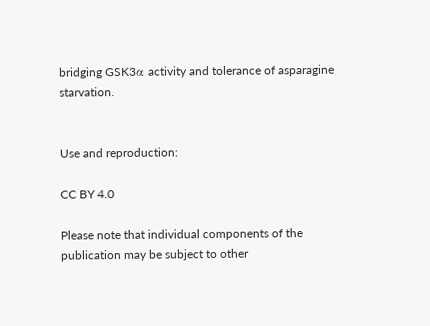bridging GSK3α activity and tolerance of asparagine starvation.


Use and reproduction:

CC BY 4.0

Please note that individual components of the publication may be subject to other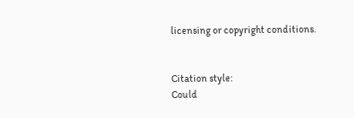licensing or copyright conditions.


Citation style:
Could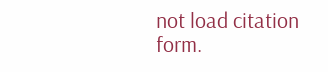not load citation form.